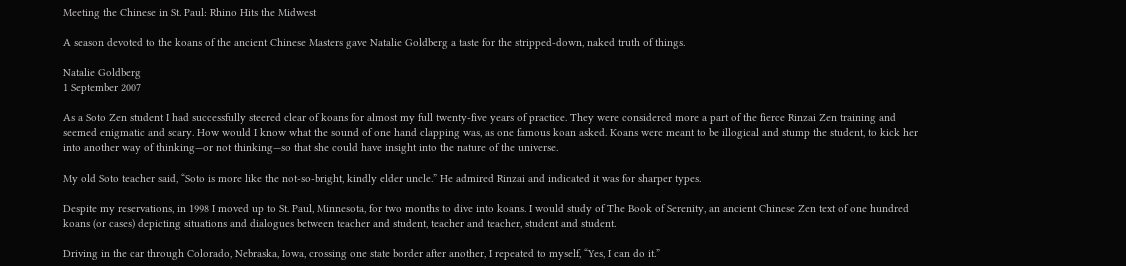Meeting the Chinese in St. Paul: Rhino Hits the Midwest

A season devoted to the koans of the ancient Chinese Masters gave Natalie Goldberg a taste for the stripped-down, naked truth of things.

Natalie Goldberg
1 September 2007

As a Soto Zen student I had successfully steered clear of koans for almost my full twenty-five years of practice. They were considered more a part of the fierce Rinzai Zen training and seemed enigmatic and scary. How would I know what the sound of one hand clapping was, as one famous koan asked. Koans were meant to be illogical and stump the student, to kick her into another way of thinking—or not thinking—so that she could have insight into the nature of the universe.

My old Soto teacher said, “Soto is more like the not-so-bright, kindly elder uncle.” He admired Rinzai and indicated it was for sharper types.

Despite my reservations, in 1998 I moved up to St. Paul, Minnesota, for two months to dive into koans. I would study of The Book of Serenity, an ancient Chinese Zen text of one hundred koans (or cases) depicting situations and dialogues between teacher and student, teacher and teacher, student and student.

Driving in the car through Colorado, Nebraska, Iowa, crossing one state border after another, I repeated to myself, “Yes, I can do it.”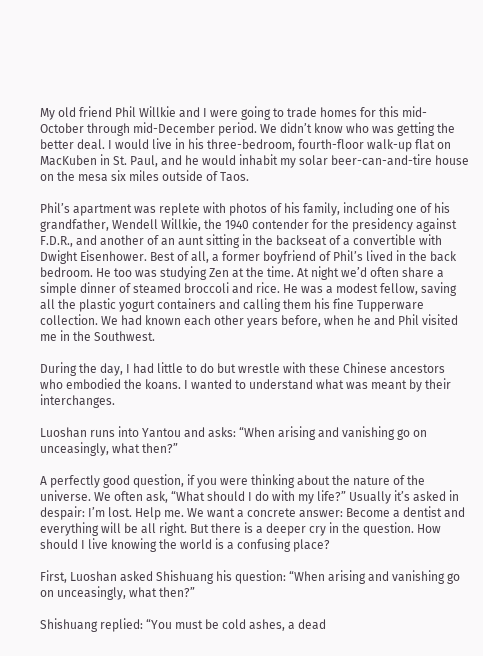My old friend Phil Willkie and I were going to trade homes for this mid-October through mid-December period. We didn’t know who was getting the better deal. I would live in his three-bedroom, fourth-floor walk-up flat on MacKuben in St. Paul, and he would inhabit my solar beer-can-and-tire house on the mesa six miles outside of Taos.

Phil’s apartment was replete with photos of his family, including one of his grandfather, Wendell Willkie, the 1940 contender for the presidency against F.D.R., and another of an aunt sitting in the backseat of a convertible with Dwight Eisenhower. Best of all, a former boyfriend of Phil’s lived in the back bedroom. He too was studying Zen at the time. At night we’d often share a simple dinner of steamed broccoli and rice. He was a modest fellow, saving all the plastic yogurt containers and calling them his fine Tupperware collection. We had known each other years before, when he and Phil visited me in the Southwest.

During the day, I had little to do but wrestle with these Chinese ancestors who embodied the koans. I wanted to understand what was meant by their interchanges.

Luoshan runs into Yantou and asks: “When arising and vanishing go on unceasingly, what then?”

A perfectly good question, if you were thinking about the nature of the universe. We often ask, “What should I do with my life?” Usually it’s asked in despair: I’m lost. Help me. We want a concrete answer: Become a dentist and everything will be all right. But there is a deeper cry in the question. How should I live knowing the world is a confusing place?

First, Luoshan asked Shishuang his question: “When arising and vanishing go on unceasingly, what then?”

Shishuang replied: “You must be cold ashes, a dead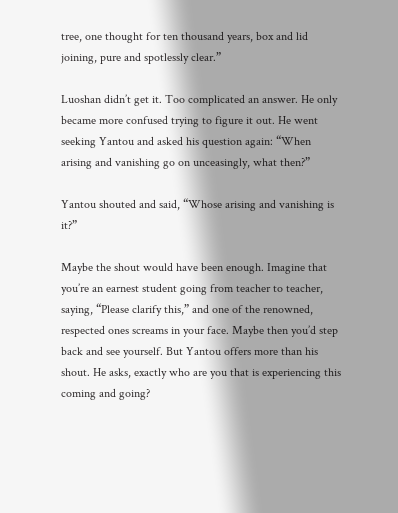tree, one thought for ten thousand years, box and lid joining, pure and spotlessly clear.”

Luoshan didn’t get it. Too complicated an answer. He only became more confused trying to figure it out. He went seeking Yantou and asked his question again: “When arising and vanishing go on unceasingly, what then?”

Yantou shouted and said, “Whose arising and vanishing is it?”

Maybe the shout would have been enough. Imagine that you’re an earnest student going from teacher to teacher, saying, “Please clarify this,” and one of the renowned, respected ones screams in your face. Maybe then you’d step back and see yourself. But Yantou offers more than his shout. He asks, exactly who are you that is experiencing this coming and going?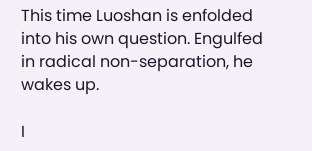This time Luoshan is enfolded into his own question. Engulfed in radical non-separation, he wakes up.

I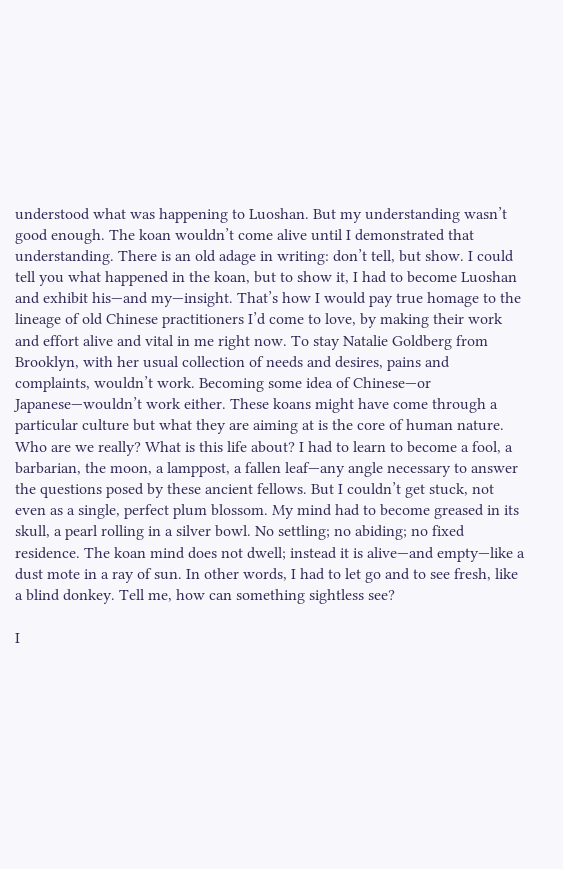understood what was happening to Luoshan. But my understanding wasn’t good enough. The koan wouldn’t come alive until I demonstrated that understanding. There is an old adage in writing: don’t tell, but show. I could tell you what happened in the koan, but to show it, I had to become Luoshan and exhibit his—and my—insight. That’s how I would pay true homage to the lineage of old Chinese practitioners I’d come to love, by making their work and effort alive and vital in me right now. To stay Natalie Goldberg from Brooklyn, with her usual collection of needs and desires, pains and complaints, wouldn’t work. Becoming some idea of Chinese—or Japanese—wouldn’t work either. These koans might have come through a particular culture but what they are aiming at is the core of human nature. Who are we really? What is this life about? I had to learn to become a fool, a barbarian, the moon, a lamppost, a fallen leaf—any angle necessary to answer the questions posed by these ancient fellows. But I couldn’t get stuck, not even as a single, perfect plum blossom. My mind had to become greased in its skull, a pearl rolling in a silver bowl. No settling; no abiding; no fixed residence. The koan mind does not dwell; instead it is alive—and empty—like a dust mote in a ray of sun. In other words, I had to let go and to see fresh, like a blind donkey. Tell me, how can something sightless see?

I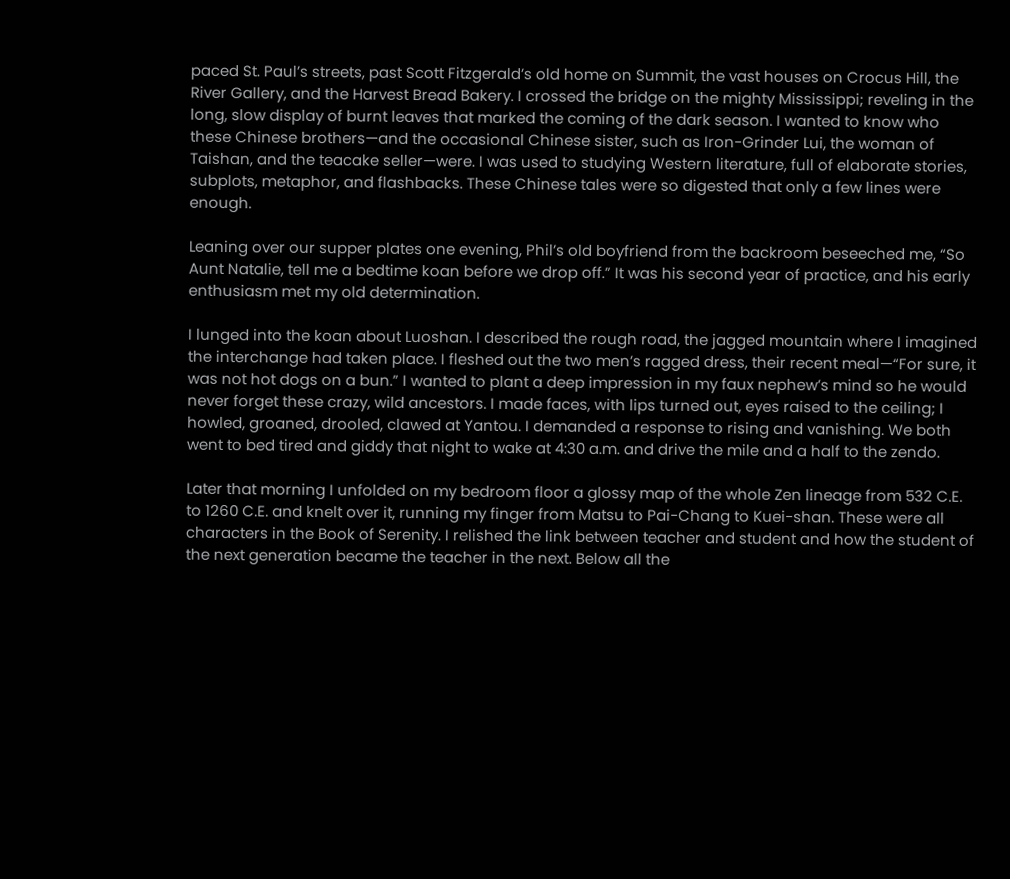paced St. Paul’s streets, past Scott Fitzgerald’s old home on Summit, the vast houses on Crocus Hill, the River Gallery, and the Harvest Bread Bakery. I crossed the bridge on the mighty Mississippi; reveling in the long, slow display of burnt leaves that marked the coming of the dark season. I wanted to know who these Chinese brothers—and the occasional Chinese sister, such as Iron-Grinder Lui, the woman of Taishan, and the teacake seller—were. I was used to studying Western literature, full of elaborate stories, subplots, metaphor, and flashbacks. These Chinese tales were so digested that only a few lines were enough.

Leaning over our supper plates one evening, Phil’s old boyfriend from the backroom beseeched me, “So Aunt Natalie, tell me a bedtime koan before we drop off.” It was his second year of practice, and his early enthusiasm met my old determination.

I lunged into the koan about Luoshan. I described the rough road, the jagged mountain where I imagined the interchange had taken place. I fleshed out the two men’s ragged dress, their recent meal—“For sure, it was not hot dogs on a bun.” I wanted to plant a deep impression in my faux nephew’s mind so he would never forget these crazy, wild ancestors. I made faces, with lips turned out, eyes raised to the ceiling; I howled, groaned, drooled, clawed at Yantou. I demanded a response to rising and vanishing. We both went to bed tired and giddy that night to wake at 4:30 a.m. and drive the mile and a half to the zendo.

Later that morning I unfolded on my bedroom floor a glossy map of the whole Zen lineage from 532 C.E. to 1260 C.E. and knelt over it, running my finger from Matsu to Pai-Chang to Kuei-shan. These were all characters in the Book of Serenity. I relished the link between teacher and student and how the student of the next generation became the teacher in the next. Below all the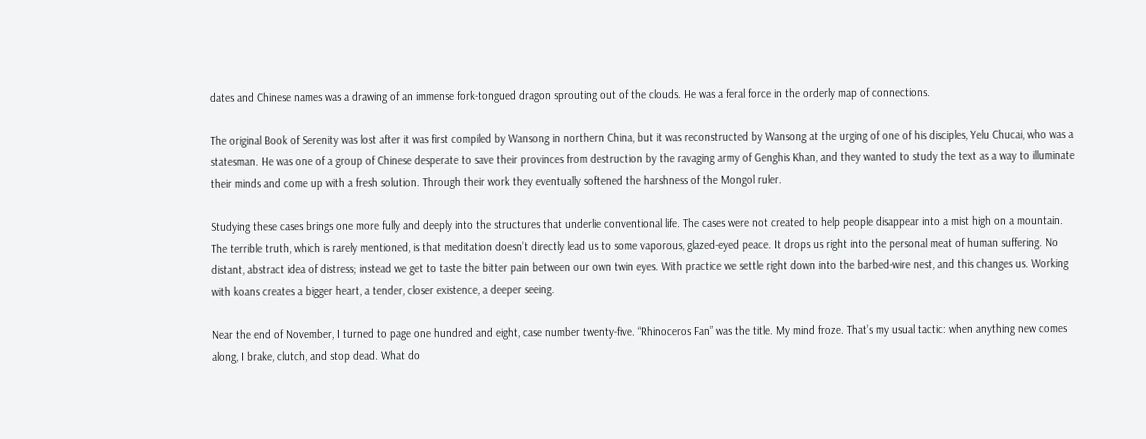dates and Chinese names was a drawing of an immense fork-tongued dragon sprouting out of the clouds. He was a feral force in the orderly map of connections.

The original Book of Serenity was lost after it was first compiled by Wansong in northern China, but it was reconstructed by Wansong at the urging of one of his disciples, Yelu Chucai, who was a statesman. He was one of a group of Chinese desperate to save their provinces from destruction by the ravaging army of Genghis Khan, and they wanted to study the text as a way to illuminate their minds and come up with a fresh solution. Through their work they eventually softened the harshness of the Mongol ruler.

Studying these cases brings one more fully and deeply into the structures that underlie conventional life. The cases were not created to help people disappear into a mist high on a mountain. The terrible truth, which is rarely mentioned, is that meditation doesn’t directly lead us to some vaporous, glazed-eyed peace. It drops us right into the personal meat of human suffering. No distant, abstract idea of distress; instead we get to taste the bitter pain between our own twin eyes. With practice we settle right down into the barbed-wire nest, and this changes us. Working with koans creates a bigger heart, a tender, closer existence, a deeper seeing.

Near the end of November, I turned to page one hundred and eight, case number twenty-five. “Rhinoceros Fan” was the title. My mind froze. That’s my usual tactic: when anything new comes along, I brake, clutch, and stop dead. What do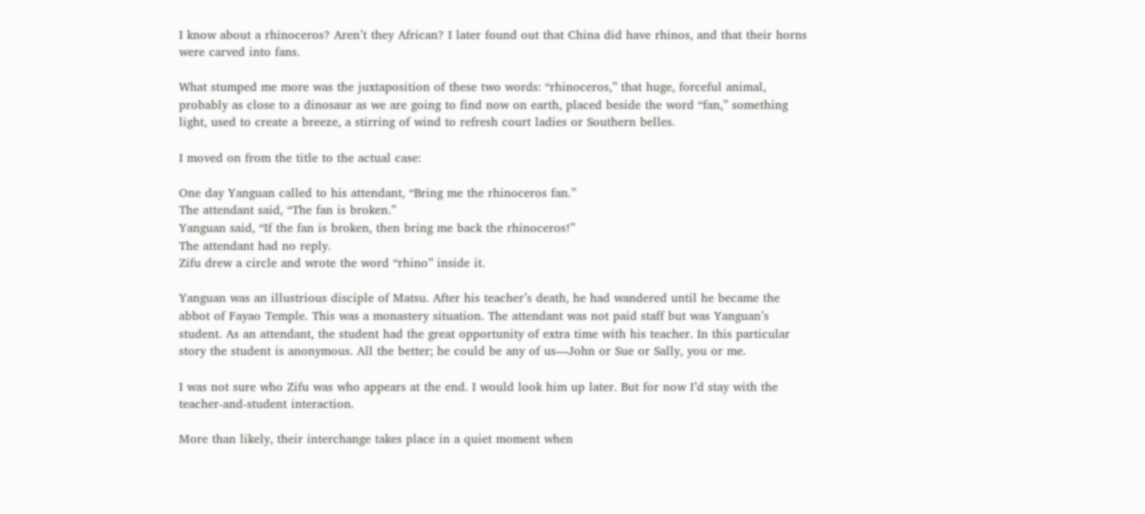I know about a rhinoceros? Aren’t they African? I later found out that China did have rhinos, and that their horns were carved into fans.

What stumped me more was the juxtaposition of these two words: “rhinoceros,” that huge, forceful animal, probably as close to a dinosaur as we are going to find now on earth, placed beside the word “fan,” something light, used to create a breeze, a stirring of wind to refresh court ladies or Southern belles.

I moved on from the title to the actual case:

One day Yanguan called to his attendant, “Bring me the rhinoceros fan.”
The attendant said, “The fan is broken.”
Yanguan said, “If the fan is broken, then bring me back the rhinoceros!”
The attendant had no reply.
Zifu drew a circle and wrote the word “rhino” inside it.

Yanguan was an illustrious disciple of Matsu. After his teacher’s death, he had wandered until he became the abbot of Fayao Temple. This was a monastery situation. The attendant was not paid staff but was Yanguan’s student. As an attendant, the student had the great opportunity of extra time with his teacher. In this particular story the student is anonymous. All the better; he could be any of us—John or Sue or Sally, you or me.

I was not sure who Zifu was who appears at the end. I would look him up later. But for now I’d stay with the teacher-and-student interaction.

More than likely, their interchange takes place in a quiet moment when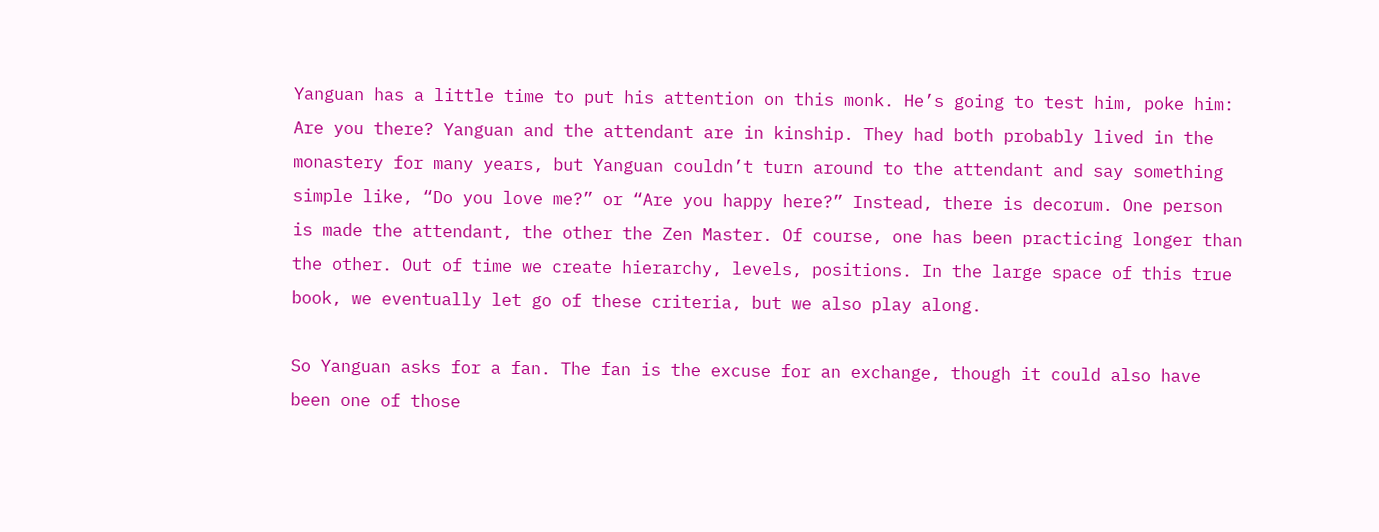Yanguan has a little time to put his attention on this monk. He’s going to test him, poke him: Are you there? Yanguan and the attendant are in kinship. They had both probably lived in the monastery for many years, but Yanguan couldn’t turn around to the attendant and say something simple like, “Do you love me?” or “Are you happy here?” Instead, there is decorum. One person is made the attendant, the other the Zen Master. Of course, one has been practicing longer than the other. Out of time we create hierarchy, levels, positions. In the large space of this true book, we eventually let go of these criteria, but we also play along.

So Yanguan asks for a fan. The fan is the excuse for an exchange, though it could also have been one of those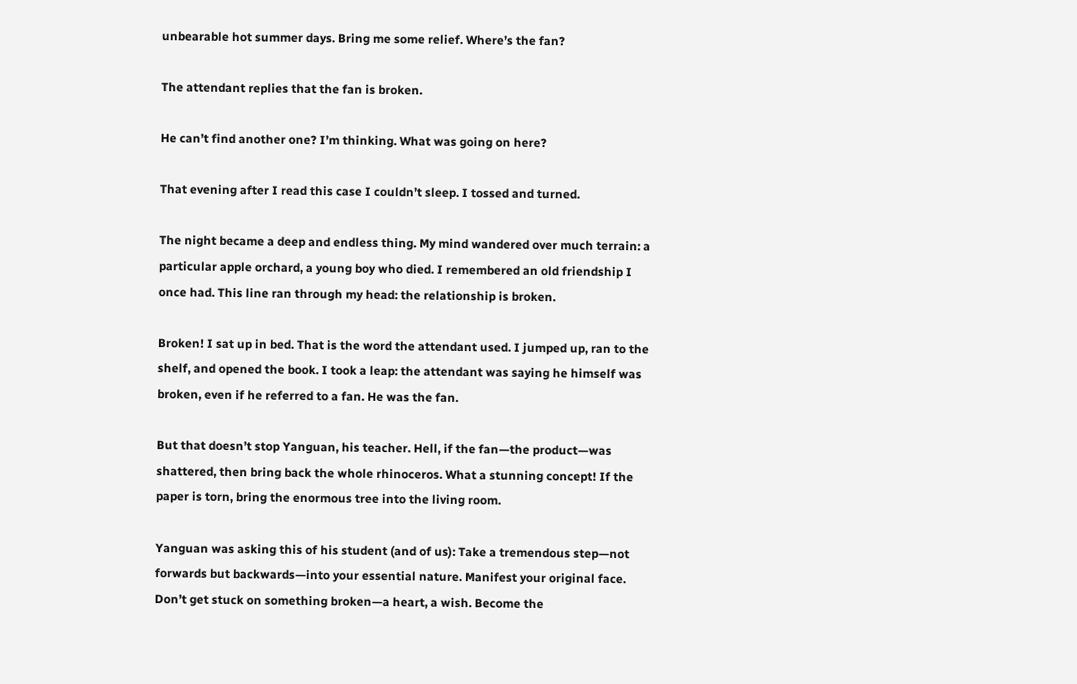unbearable hot summer days. Bring me some relief. Where’s the fan?

The attendant replies that the fan is broken.

He can’t find another one? I’m thinking. What was going on here?

That evening after I read this case I couldn’t sleep. I tossed and turned.

The night became a deep and endless thing. My mind wandered over much terrain: a particular apple orchard, a young boy who died. I remembered an old friendship I once had. This line ran through my head: the relationship is broken.

Broken! I sat up in bed. That is the word the attendant used. I jumped up, ran to the shelf, and opened the book. I took a leap: the attendant was saying he himself was broken, even if he referred to a fan. He was the fan.

But that doesn’t stop Yanguan, his teacher. Hell, if the fan—the product—was shattered, then bring back the whole rhinoceros. What a stunning concept! If the paper is torn, bring the enormous tree into the living room.

Yanguan was asking this of his student (and of us): Take a tremendous step—not forwards but backwards—into your essential nature. Manifest your original face. Don’t get stuck on something broken—a heart, a wish. Become the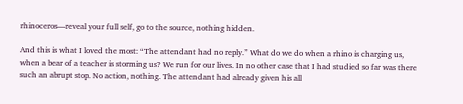rhinoceros—reveal your full self, go to the source, nothing hidden.

And this is what I loved the most: “The attendant had no reply.” What do we do when a rhino is charging us, when a bear of a teacher is storming us? We run for our lives. In no other case that I had studied so far was there such an abrupt stop. No action, nothing. The attendant had already given his all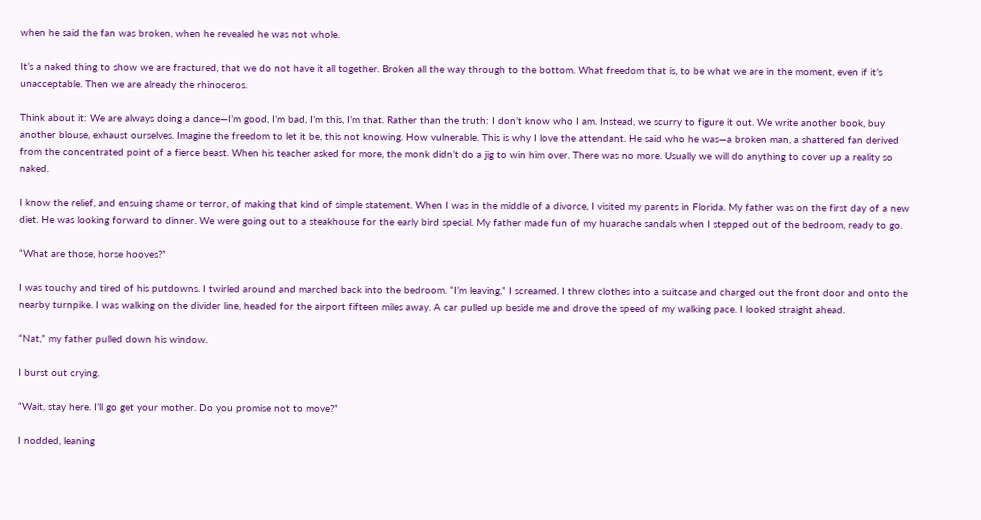when he said the fan was broken, when he revealed he was not whole.

It’s a naked thing to show we are fractured, that we do not have it all together. Broken all the way through to the bottom. What freedom that is, to be what we are in the moment, even if it’s unacceptable. Then we are already the rhinoceros.

Think about it: We are always doing a dance—I’m good, I’m bad, I’m this, I’m that. Rather than the truth: I don’t know who I am. Instead, we scurry to figure it out. We write another book, buy another blouse, exhaust ourselves. Imagine the freedom to let it be, this not knowing. How vulnerable. This is why I love the attendant. He said who he was—a broken man, a shattered fan derived from the concentrated point of a fierce beast. When his teacher asked for more, the monk didn’t do a jig to win him over. There was no more. Usually we will do anything to cover up a reality so naked.

I know the relief, and ensuing shame or terror, of making that kind of simple statement. When I was in the middle of a divorce, I visited my parents in Florida. My father was on the first day of a new diet. He was looking forward to dinner. We were going out to a steakhouse for the early bird special. My father made fun of my huarache sandals when I stepped out of the bedroom, ready to go.

“What are those, horse hooves?”

I was touchy and tired of his putdowns. I twirled around and marched back into the bedroom. “I’m leaving,” I screamed. I threw clothes into a suitcase and charged out the front door and onto the nearby turnpike. I was walking on the divider line, headed for the airport fifteen miles away. A car pulled up beside me and drove the speed of my walking pace. I looked straight ahead.

“Nat,” my father pulled down his window.

I burst out crying.

“Wait, stay here. I’ll go get your mother. Do you promise not to move?”

I nodded, leaning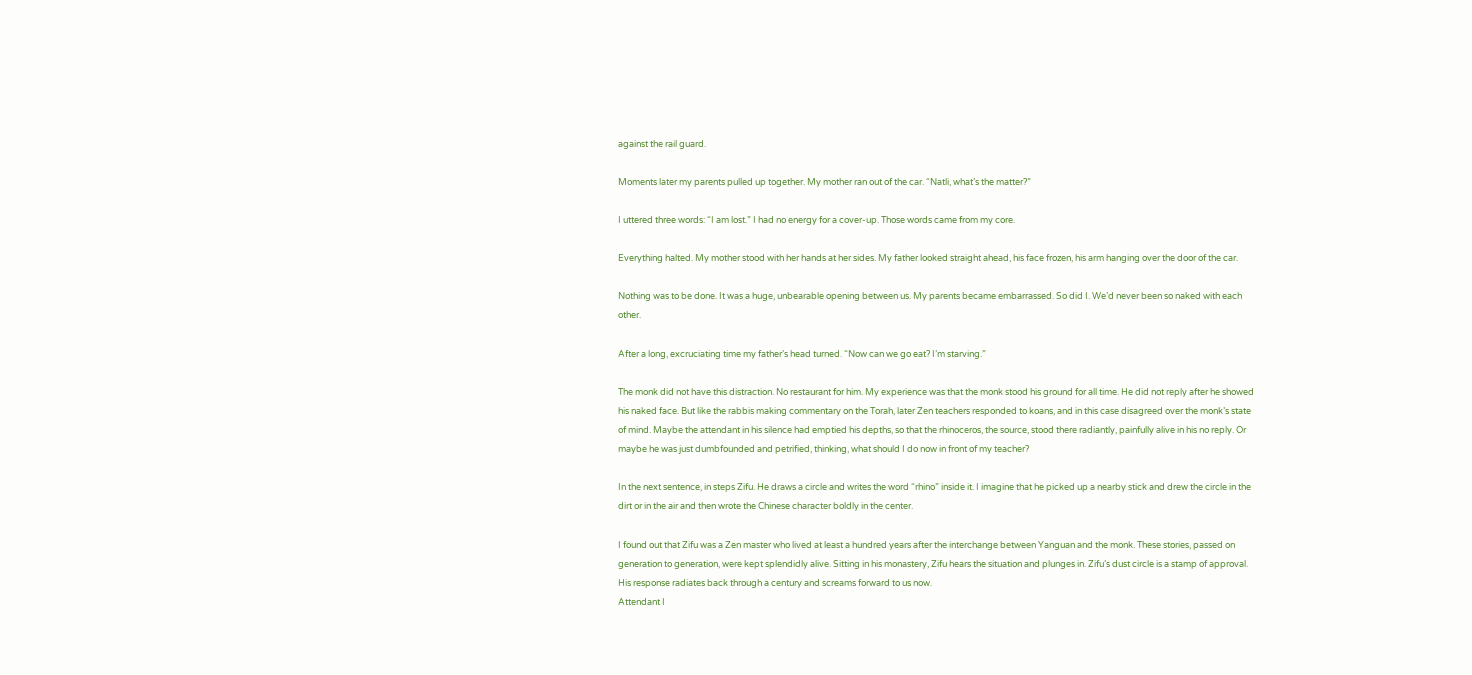against the rail guard.

Moments later my parents pulled up together. My mother ran out of the car. “Natli, what’s the matter?”

I uttered three words: “I am lost.” I had no energy for a cover-up. Those words came from my core.

Everything halted. My mother stood with her hands at her sides. My father looked straight ahead, his face frozen, his arm hanging over the door of the car.

Nothing was to be done. It was a huge, unbearable opening between us. My parents became embarrassed. So did I. We’d never been so naked with each other.

After a long, excruciating time my father’s head turned. “Now can we go eat? I’m starving.”

The monk did not have this distraction. No restaurant for him. My experience was that the monk stood his ground for all time. He did not reply after he showed his naked face. But like the rabbis making commentary on the Torah, later Zen teachers responded to koans, and in this case disagreed over the monk’s state of mind. Maybe the attendant in his silence had emptied his depths, so that the rhinoceros, the source, stood there radiantly, painfully alive in his no reply. Or maybe he was just dumbfounded and petrified, thinking, what should I do now in front of my teacher?

In the next sentence, in steps Zifu. He draws a circle and writes the word “rhino” inside it. I imagine that he picked up a nearby stick and drew the circle in the dirt or in the air and then wrote the Chinese character boldly in the center.

I found out that Zifu was a Zen master who lived at least a hundred years after the interchange between Yanguan and the monk. These stories, passed on generation to generation, were kept splendidly alive. Sitting in his monastery, Zifu hears the situation and plunges in. Zifu’s dust circle is a stamp of approval. His response radiates back through a century and screams forward to us now.
Attendant I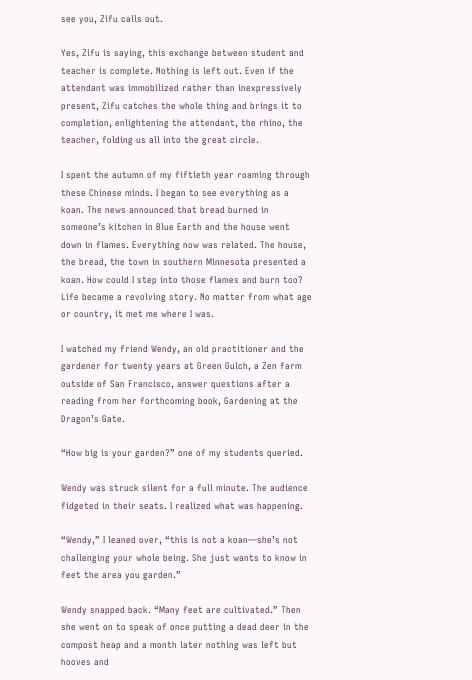see you, Zifu calls out.

Yes, Zifu is saying, this exchange between student and teacher is complete. Nothing is left out. Even if the attendant was immobilized rather than inexpressively present, Zifu catches the whole thing and brings it to completion, enlightening the attendant, the rhino, the teacher, folding us all into the great circle.

I spent the autumn of my fiftieth year roaming through these Chinese minds. I began to see everything as a koan. The news announced that bread burned in someone’s kitchen in Blue Earth and the house went down in flames. Everything now was related. The house, the bread, the town in southern Minnesota presented a koan. How could I step into those flames and burn too? Life became a revolving story. No matter from what age or country, it met me where I was.

I watched my friend Wendy, an old practitioner and the gardener for twenty years at Green Gulch, a Zen farm outside of San Francisco, answer questions after a reading from her forthcoming book, Gardening at the Dragon’s Gate.

“How big is your garden?” one of my students queried.

Wendy was struck silent for a full minute. The audience fidgeted in their seats. I realized what was happening.

“Wendy,” I leaned over, “this is not a koan—she’s not challenging your whole being. She just wants to know in feet the area you garden.”

Wendy snapped back. “Many feet are cultivated.” Then she went on to speak of once putting a dead deer in the compost heap and a month later nothing was left but hooves and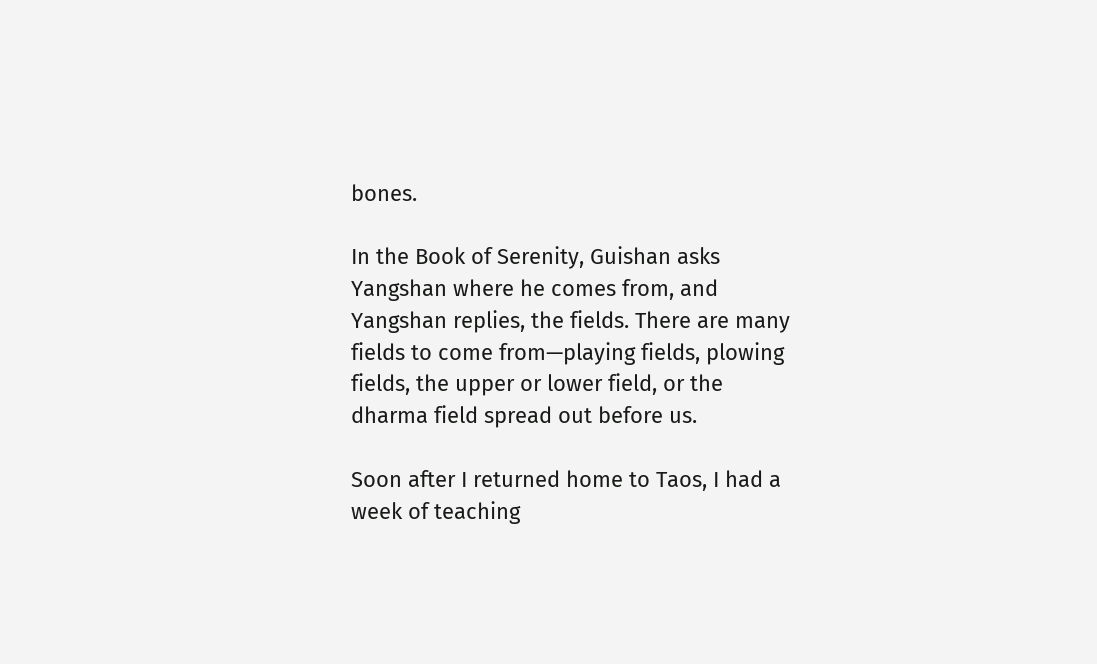bones.

In the Book of Serenity, Guishan asks Yangshan where he comes from, and Yangshan replies, the fields. There are many fields to come from—playing fields, plowing fields, the upper or lower field, or the dharma field spread out before us.

Soon after I returned home to Taos, I had a week of teaching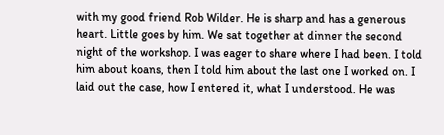with my good friend Rob Wilder. He is sharp and has a generous heart. Little goes by him. We sat together at dinner the second night of the workshop. I was eager to share where I had been. I told him about koans, then I told him about the last one I worked on. I laid out the case, how I entered it, what I understood. He was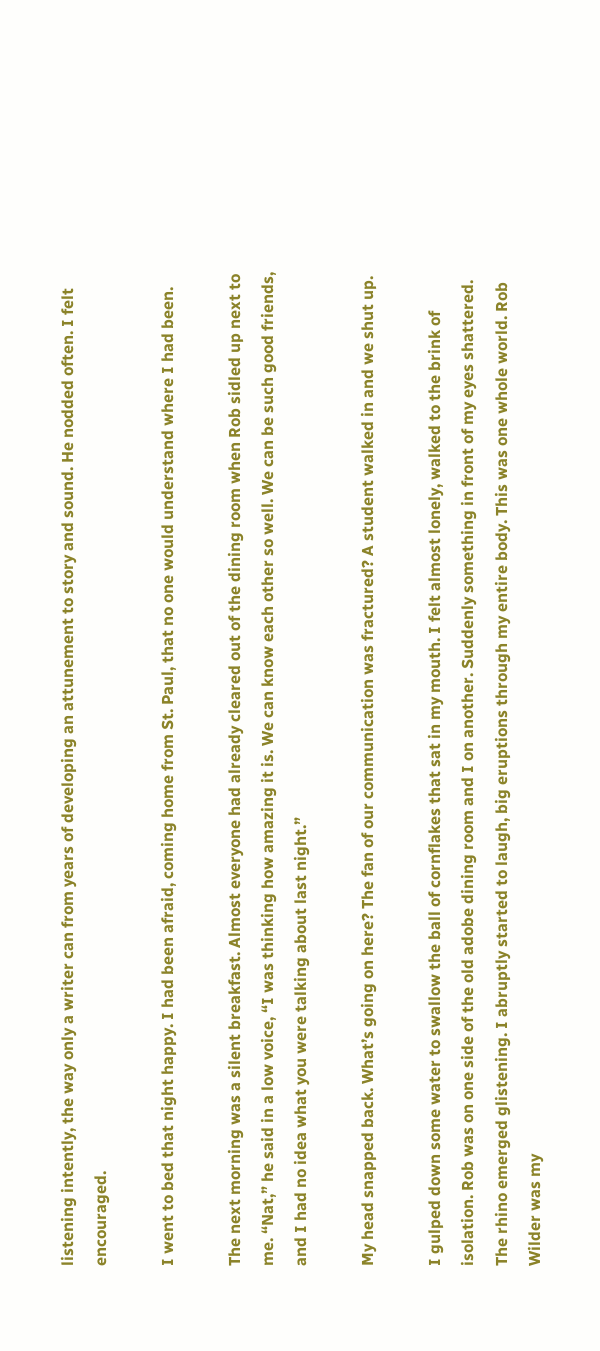listening intently, the way only a writer can from years of developing an attunement to story and sound. He nodded often. I felt encouraged.

I went to bed that night happy. I had been afraid, coming home from St. Paul, that no one would understand where I had been.

The next morning was a silent breakfast. Almost everyone had already cleared out of the dining room when Rob sidled up next to me. “Nat,” he said in a low voice, “I was thinking how amazing it is. We can know each other so well. We can be such good friends, and I had no idea what you were talking about last night.”

My head snapped back. What’s going on here? The fan of our communication was fractured? A student walked in and we shut up.

I gulped down some water to swallow the ball of cornflakes that sat in my mouth. I felt almost lonely, walked to the brink of isolation. Rob was on one side of the old adobe dining room and I on another. Suddenly something in front of my eyes shattered. The rhino emerged glistening. I abruptly started to laugh, big eruptions through my entire body. This was one whole world. Rob Wilder was my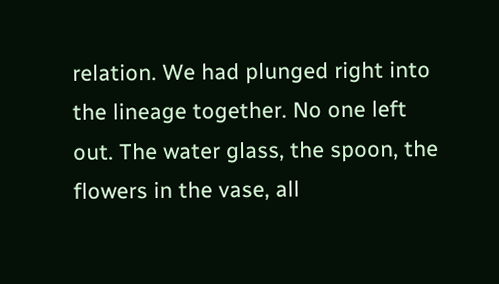relation. We had plunged right into the lineage together. No one left out. The water glass, the spoon, the flowers in the vase, all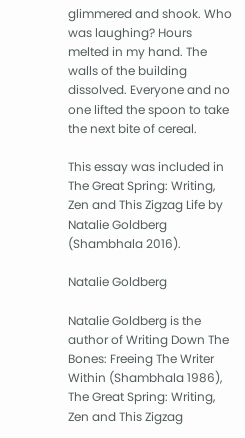glimmered and shook. Who was laughing? Hours melted in my hand. The walls of the building dissolved. Everyone and no one lifted the spoon to take the next bite of cereal.

This essay was included in The Great Spring: Writing, Zen and This Zigzag Life by Natalie Goldberg (Shambhala 2016).

Natalie Goldberg

Natalie Goldberg is the author of Writing Down The Bones: Freeing The Writer Within (Shambhala 1986), The Great Spring: Writing, Zen and This Zigzag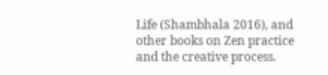Life (Shambhala 2016), and other books on Zen practice and the creative process.